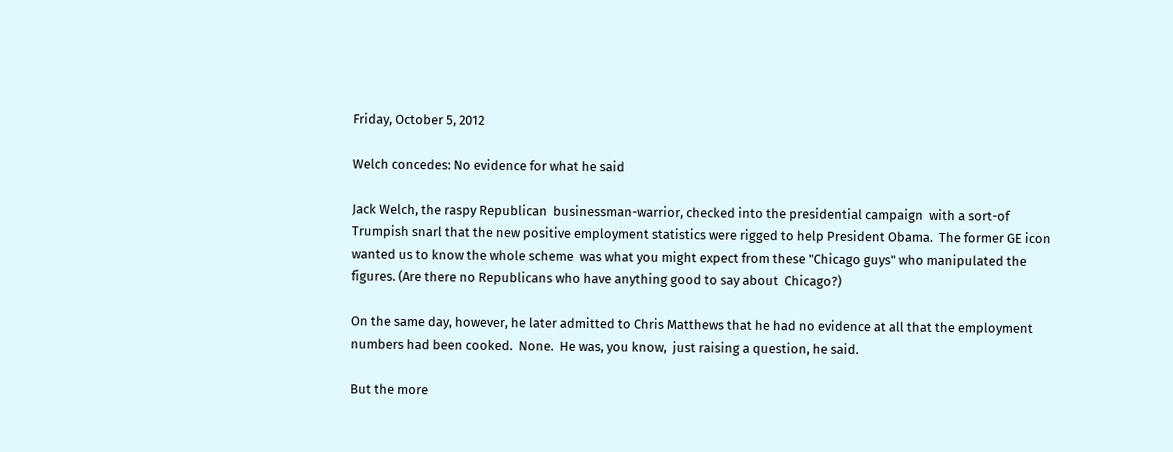Friday, October 5, 2012

Welch concedes: No evidence for what he said

Jack Welch, the raspy Republican  businessman-warrior, checked into the presidential campaign  with a sort-of Trumpish snarl that the new positive employment statistics were rigged to help President Obama.  The former GE icon wanted us to know the whole scheme  was what you might expect from these "Chicago guys" who manipulated the figures. (Are there no Republicans who have anything good to say about  Chicago?)

On the same day, however, he later admitted to Chris Matthews that he had no evidence at all that the employment numbers had been cooked.  None.  He was, you know,  just raising a question, he said.

But the more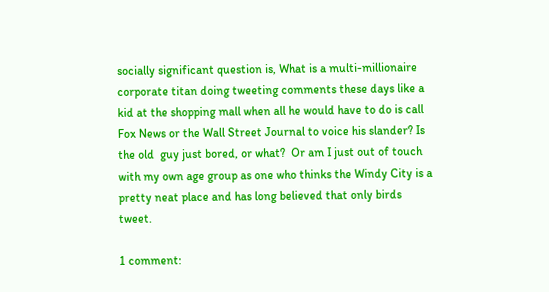socially significant question is, What is a multi-millionaire corporate titan doing tweeting comments these days like a kid at the shopping mall when all he would have to do is call Fox News or the Wall Street Journal to voice his slander? Is the old  guy just bored, or what?  Or am I just out of touch with my own age group as one who thinks the Windy City is a pretty neat place and has long believed that only birds tweet.

1 comment: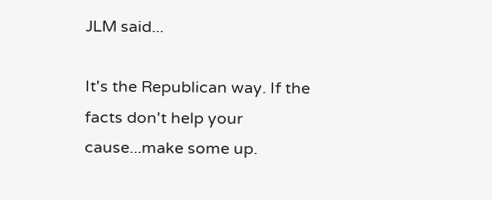JLM said...

It's the Republican way. If the facts don't help your cause...make some up.